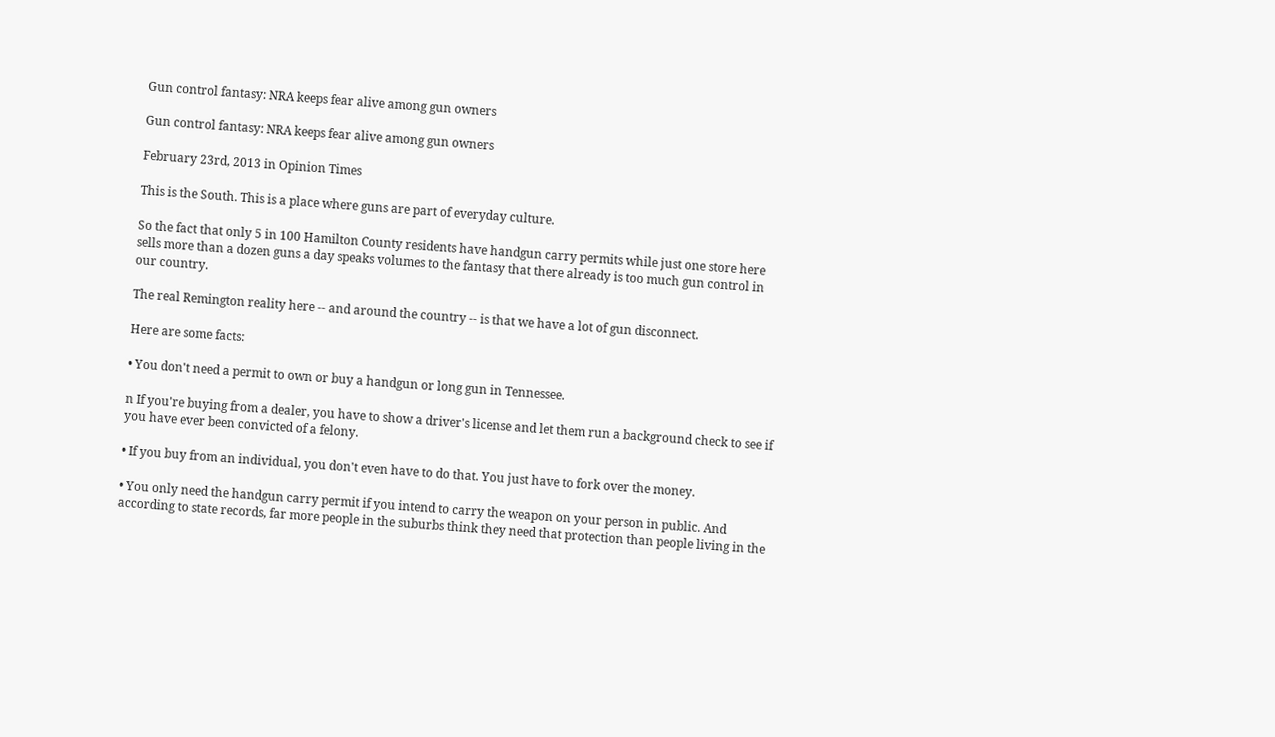Gun control fantasy: NRA keeps fear alive among gun owners

Gun control fantasy: NRA keeps fear alive among gun owners

February 23rd, 2013 in Opinion Times

This is the South. This is a place where guns are part of everyday culture.

So the fact that only 5 in 100 Hamilton County residents have handgun carry permits while just one store here sells more than a dozen guns a day speaks volumes to the fantasy that there already is too much gun control in our country.

The real Remington reality here -- and around the country -- is that we have a lot of gun disconnect.

Here are some facts:

• You don't need a permit to own or buy a handgun or long gun in Tennessee.

n If you're buying from a dealer, you have to show a driver's license and let them run a background check to see if you have ever been convicted of a felony.

• If you buy from an individual, you don't even have to do that. You just have to fork over the money.

• You only need the handgun carry permit if you intend to carry the weapon on your person in public. And according to state records, far more people in the suburbs think they need that protection than people living in the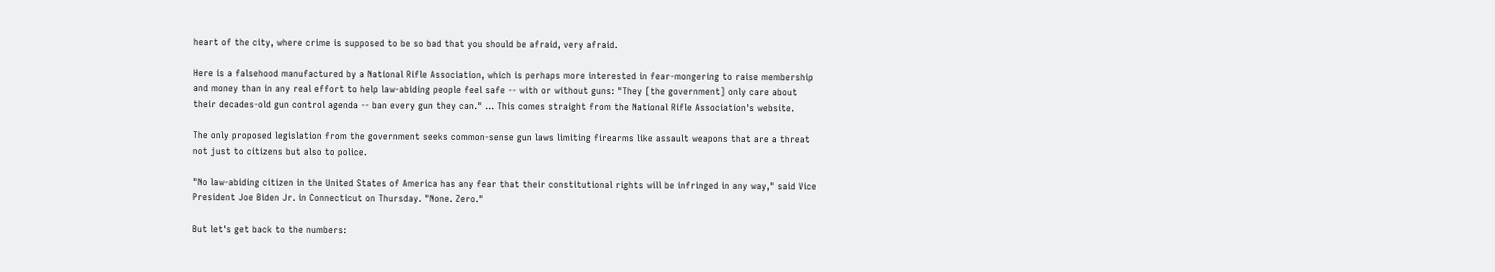heart of the city, where crime is supposed to be so bad that you should be afraid, very afraid.

Here is a falsehood manufactured by a National Rifle Association, which is perhaps more interested in fear-mongering to raise membership and money than in any real effort to help law-abiding people feel safe -- with or without guns: "They [the government] only care about their decades-old gun control agenda -- ban every gun they can." ... This comes straight from the National Rifle Association's website.

The only proposed legislation from the government seeks common-sense gun laws limiting firearms like assault weapons that are a threat not just to citizens but also to police.

"No law-abiding citizen in the United States of America has any fear that their constitutional rights will be infringed in any way," said Vice President Joe Biden Jr. in Connecticut on Thursday. "None. Zero."

But let's get back to the numbers: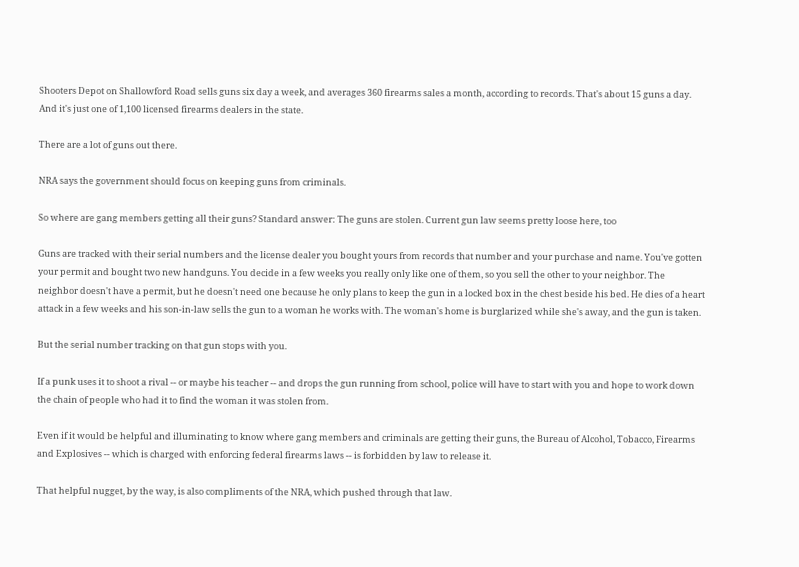Shooters Depot on Shallowford Road sells guns six day a week, and averages 360 firearms sales a month, according to records. That's about 15 guns a day. And it's just one of 1,100 licensed firearms dealers in the state.

There are a lot of guns out there.

NRA says the government should focus on keeping guns from criminals.

So where are gang members getting all their guns? Standard answer: The guns are stolen. Current gun law seems pretty loose here, too

Guns are tracked with their serial numbers and the license dealer you bought yours from records that number and your purchase and name. You've gotten your permit and bought two new handguns. You decide in a few weeks you really only like one of them, so you sell the other to your neighbor. The neighbor doesn't have a permit, but he doesn't need one because he only plans to keep the gun in a locked box in the chest beside his bed. He dies of a heart attack in a few weeks and his son-in-law sells the gun to a woman he works with. The woman's home is burglarized while she's away, and the gun is taken.

But the serial number tracking on that gun stops with you.

If a punk uses it to shoot a rival -- or maybe his teacher -- and drops the gun running from school, police will have to start with you and hope to work down the chain of people who had it to find the woman it was stolen from.

Even if it would be helpful and illuminating to know where gang members and criminals are getting their guns, the Bureau of Alcohol, Tobacco, Firearms and Explosives -- which is charged with enforcing federal firearms laws -- is forbidden by law to release it.

That helpful nugget, by the way, is also compliments of the NRA, which pushed through that law.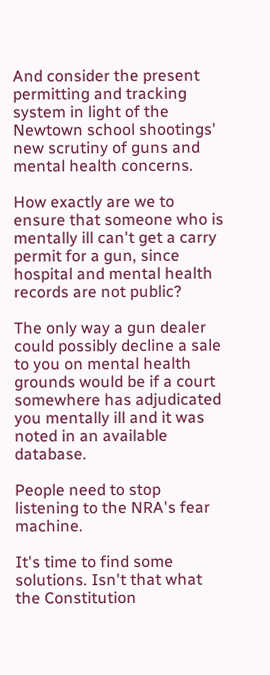And consider the present permitting and tracking system in light of the Newtown school shootings' new scrutiny of guns and mental health concerns.

How exactly are we to ensure that someone who is mentally ill can't get a carry permit for a gun, since hospital and mental health records are not public?

The only way a gun dealer could possibly decline a sale to you on mental health grounds would be if a court somewhere has adjudicated you mentally ill and it was noted in an available database.

People need to stop listening to the NRA's fear machine.

It's time to find some solutions. Isn't that what the Constitution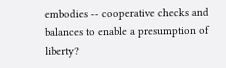embodies -- cooperative checks and balances to enable a presumption of liberty?